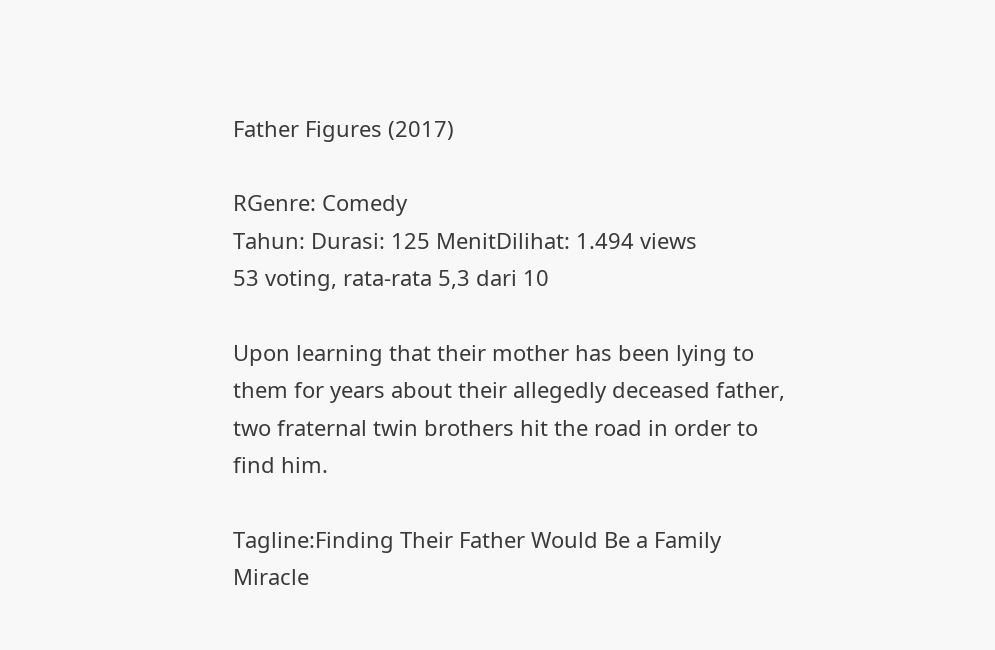Father Figures (2017)

RGenre: Comedy
Tahun: Durasi: 125 MenitDilihat: 1.494 views
53 voting, rata-rata 5,3 dari 10

Upon learning that their mother has been lying to them for years about their allegedly deceased father, two fraternal twin brothers hit the road in order to find him.

Tagline:Finding Their Father Would Be a Family Miracle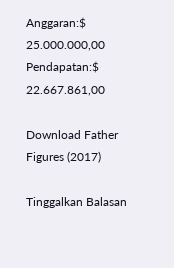Anggaran:$ 25.000.000,00
Pendapatan:$ 22.667.861,00

Download Father Figures (2017)

Tinggalkan Balasan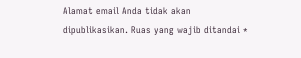Alamat email Anda tidak akan dipublikasikan. Ruas yang wajib ditandai *